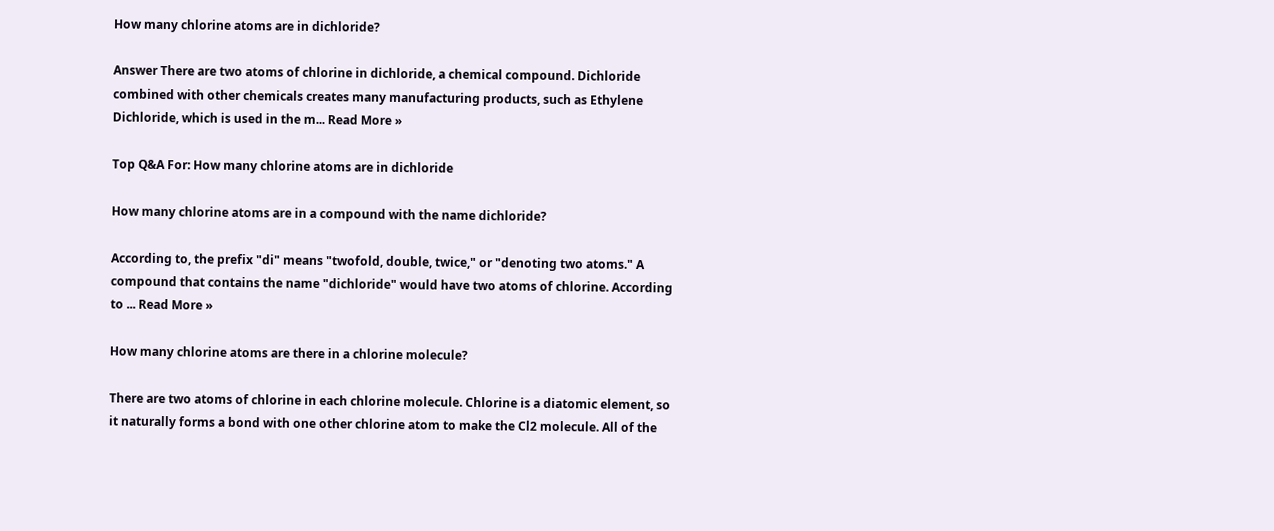How many chlorine atoms are in dichloride?

Answer There are two atoms of chlorine in dichloride, a chemical compound. Dichloride combined with other chemicals creates many manufacturing products, such as Ethylene Dichloride, which is used in the m... Read More »

Top Q&A For: How many chlorine atoms are in dichloride

How many chlorine atoms are in a compound with the name dichloride?

According to, the prefix "di" means "twofold, double, twice," or "denoting two atoms." A compound that contains the name "dichloride" would have two atoms of chlorine. According to ... Read More »

How many chlorine atoms are there in a chlorine molecule?

There are two atoms of chlorine in each chlorine molecule. Chlorine is a diatomic element, so it naturally forms a bond with one other chlorine atom to make the Cl2 molecule. All of the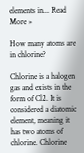elements in... Read More »

How many atoms are in chlorine?

Chlorine is a halogen gas and exists in the form of Cl2. It is considered a diatomic element, meaning it has two atoms of chlorine. Chlorine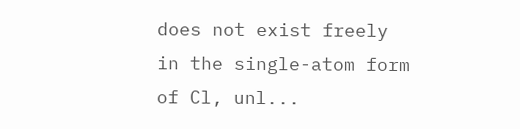does not exist freely in the single-atom form of Cl, unl...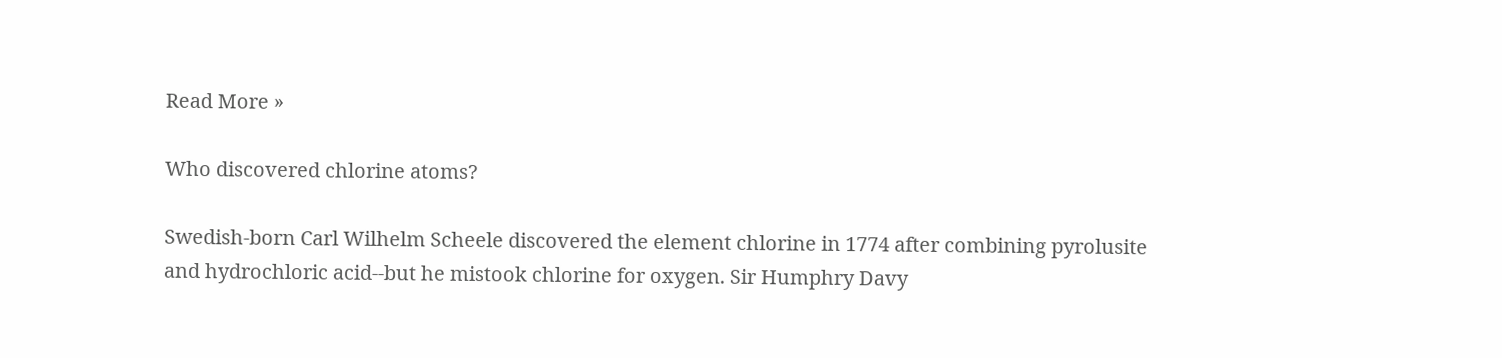Read More »

Who discovered chlorine atoms?

Swedish-born Carl Wilhelm Scheele discovered the element chlorine in 1774 after combining pyrolusite and hydrochloric acid--but he mistook chlorine for oxygen. Sir Humphry Davy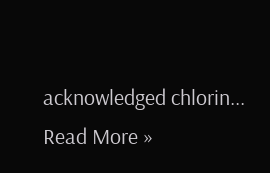acknowledged chlorin... Read More »